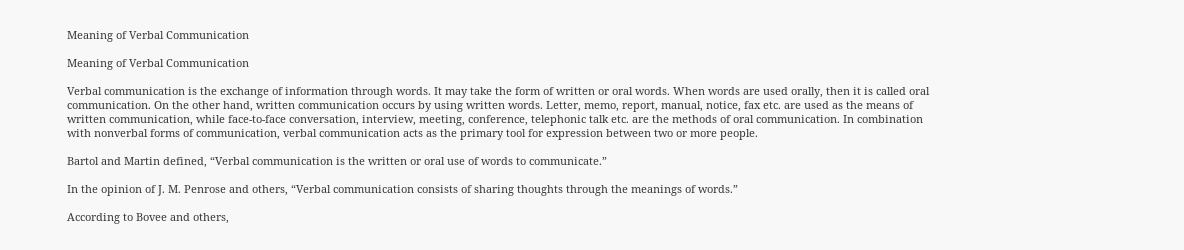Meaning of Verbal Communication

Meaning of Verbal Communication

Verbal communication is the exchange of information through words. It may take the form of written or oral words. When words are used orally, then it is called oral communication. On the other hand, written communication occurs by using written words. Letter, memo, report, manual, notice, fax etc. are used as the means of written communication, while face-to-face conversation, interview, meeting, conference, telephonic talk etc. are the methods of oral communication. In combination with nonverbal forms of communication, verbal communication acts as the primary tool for expression between two or more people.

Bartol and Martin defined, “Verbal communication is the written or oral use of words to communicate.”

In the opinion of J. M. Penrose and others, “Verbal communication consists of sharing thoughts through the meanings of words.”

According to Bovee and others,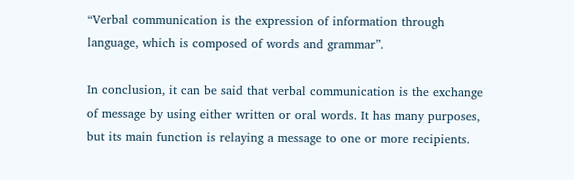“Verbal communication is the expression of information through language, which is composed of words and grammar”.

In conclusion, it can be said that verbal communication is the exchange of message by using either written or oral words. It has many purposes, but its main function is relaying a message to one or more recipients.